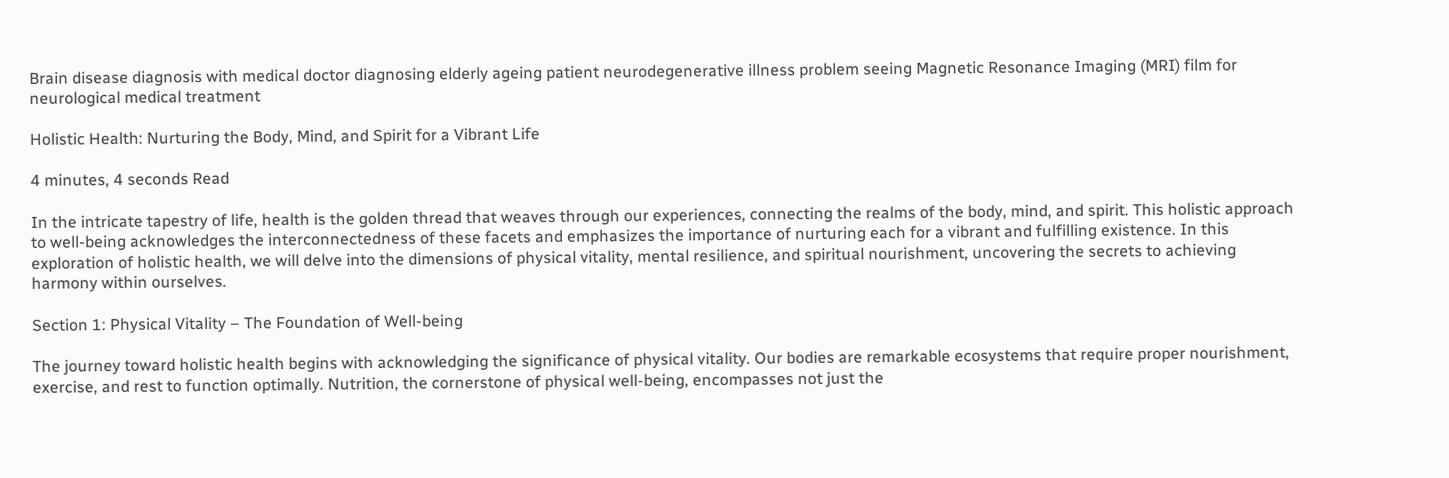Brain disease diagnosis with medical doctor diagnosing elderly ageing patient neurodegenerative illness problem seeing Magnetic Resonance Imaging (MRI) film for neurological medical treatment

Holistic Health: Nurturing the Body, Mind, and Spirit for a Vibrant Life

4 minutes, 4 seconds Read

In the intricate tapestry of life, health is the golden thread that weaves through our experiences, connecting the realms of the body, mind, and spirit. This holistic approach to well-being acknowledges the interconnectedness of these facets and emphasizes the importance of nurturing each for a vibrant and fulfilling existence. In this exploration of holistic health, we will delve into the dimensions of physical vitality, mental resilience, and spiritual nourishment, uncovering the secrets to achieving harmony within ourselves.

Section 1: Physical Vitality – The Foundation of Well-being

The journey toward holistic health begins with acknowledging the significance of physical vitality. Our bodies are remarkable ecosystems that require proper nourishment, exercise, and rest to function optimally. Nutrition, the cornerstone of physical well-being, encompasses not just the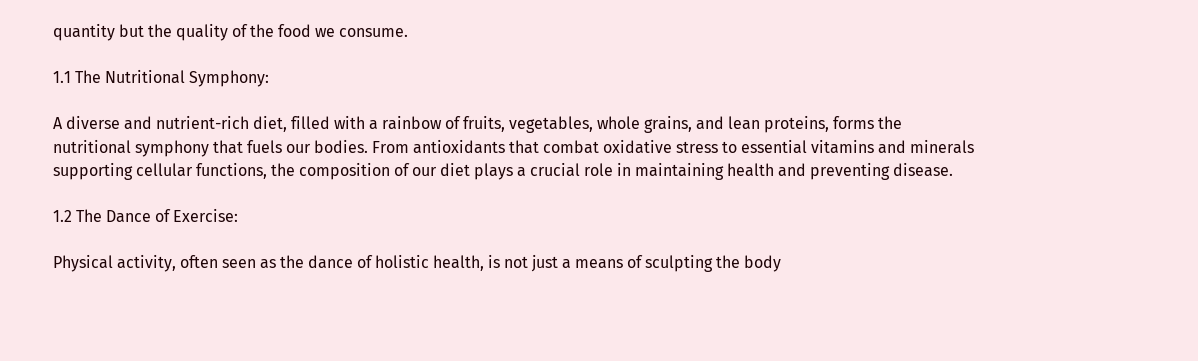quantity but the quality of the food we consume.

1.1 The Nutritional Symphony:

A diverse and nutrient-rich diet, filled with a rainbow of fruits, vegetables, whole grains, and lean proteins, forms the nutritional symphony that fuels our bodies. From antioxidants that combat oxidative stress to essential vitamins and minerals supporting cellular functions, the composition of our diet plays a crucial role in maintaining health and preventing disease.

1.2 The Dance of Exercise:

Physical activity, often seen as the dance of holistic health, is not just a means of sculpting the body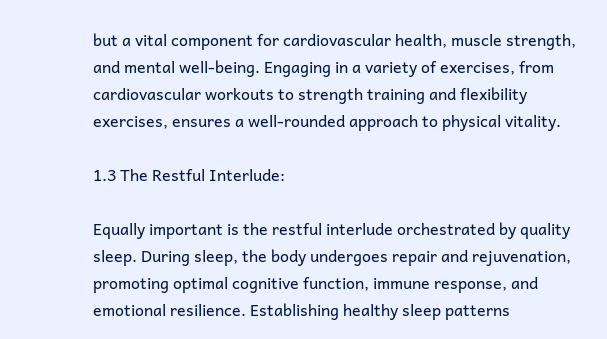but a vital component for cardiovascular health, muscle strength, and mental well-being. Engaging in a variety of exercises, from cardiovascular workouts to strength training and flexibility exercises, ensures a well-rounded approach to physical vitality.

1.3 The Restful Interlude:

Equally important is the restful interlude orchestrated by quality sleep. During sleep, the body undergoes repair and rejuvenation, promoting optimal cognitive function, immune response, and emotional resilience. Establishing healthy sleep patterns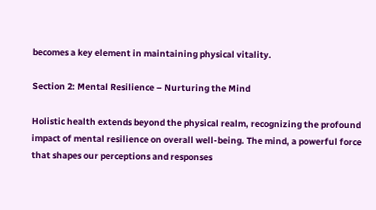becomes a key element in maintaining physical vitality.

Section 2: Mental Resilience – Nurturing the Mind

Holistic health extends beyond the physical realm, recognizing the profound impact of mental resilience on overall well-being. The mind, a powerful force that shapes our perceptions and responses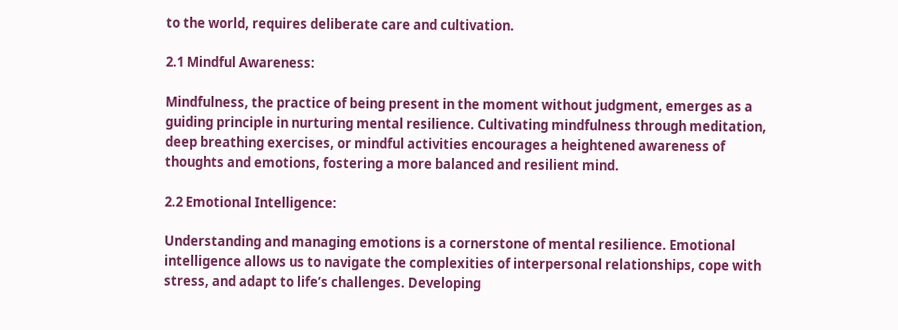to the world, requires deliberate care and cultivation.

2.1 Mindful Awareness:

Mindfulness, the practice of being present in the moment without judgment, emerges as a guiding principle in nurturing mental resilience. Cultivating mindfulness through meditation, deep breathing exercises, or mindful activities encourages a heightened awareness of thoughts and emotions, fostering a more balanced and resilient mind.

2.2 Emotional Intelligence:

Understanding and managing emotions is a cornerstone of mental resilience. Emotional intelligence allows us to navigate the complexities of interpersonal relationships, cope with stress, and adapt to life’s challenges. Developing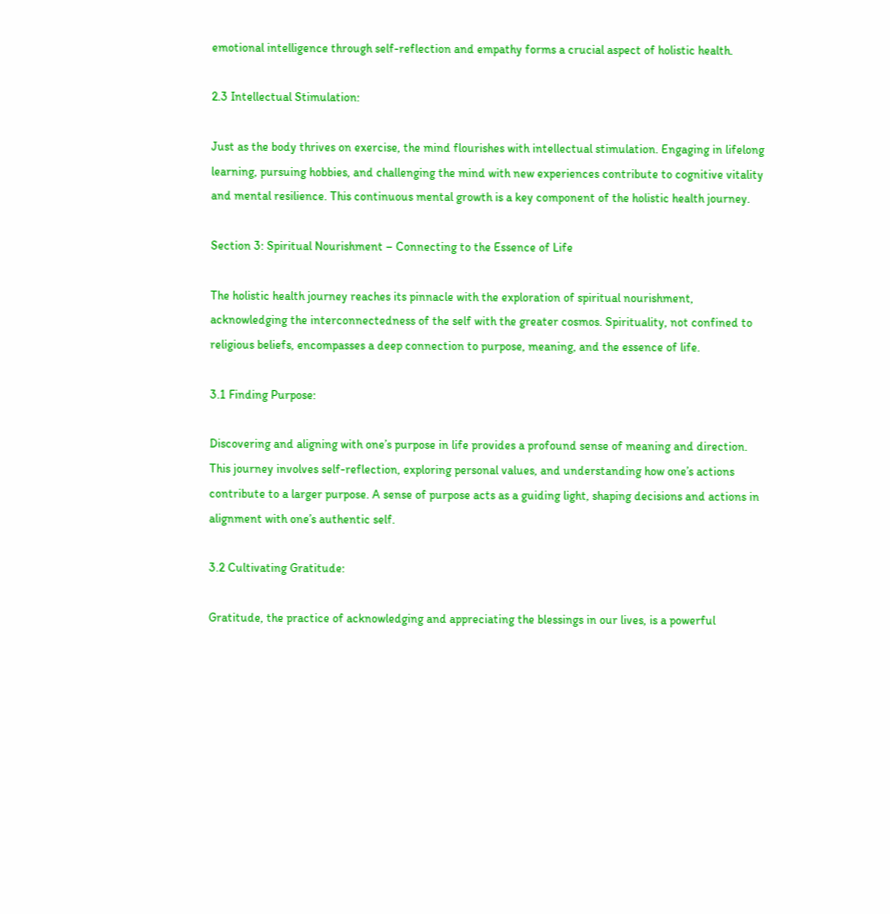emotional intelligence through self-reflection and empathy forms a crucial aspect of holistic health.

2.3 Intellectual Stimulation:

Just as the body thrives on exercise, the mind flourishes with intellectual stimulation. Engaging in lifelong learning, pursuing hobbies, and challenging the mind with new experiences contribute to cognitive vitality and mental resilience. This continuous mental growth is a key component of the holistic health journey.

Section 3: Spiritual Nourishment – Connecting to the Essence of Life

The holistic health journey reaches its pinnacle with the exploration of spiritual nourishment, acknowledging the interconnectedness of the self with the greater cosmos. Spirituality, not confined to religious beliefs, encompasses a deep connection to purpose, meaning, and the essence of life.

3.1 Finding Purpose:

Discovering and aligning with one’s purpose in life provides a profound sense of meaning and direction. This journey involves self-reflection, exploring personal values, and understanding how one’s actions contribute to a larger purpose. A sense of purpose acts as a guiding light, shaping decisions and actions in alignment with one’s authentic self.

3.2 Cultivating Gratitude:

Gratitude, the practice of acknowledging and appreciating the blessings in our lives, is a powerful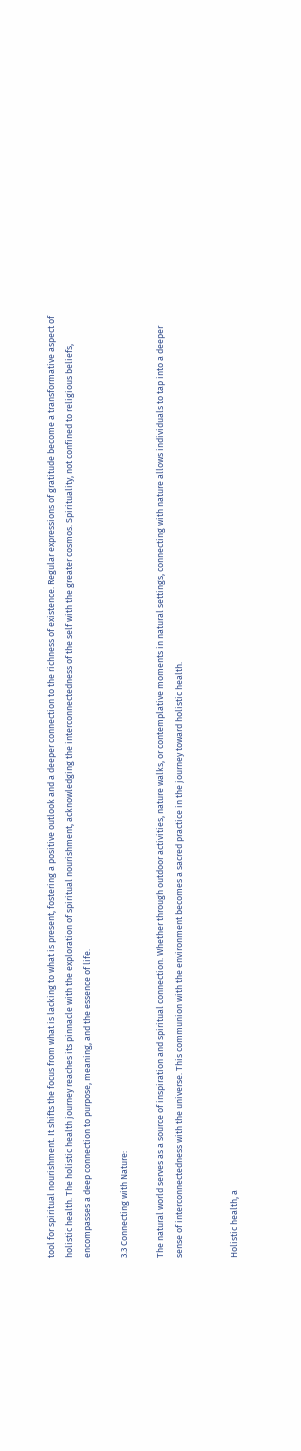tool for spiritual nourishment. It shifts the focus from what is lacking to what is present, fostering a positive outlook and a deeper connection to the richness of existence. Regular expressions of gratitude become a transformative aspect of holistic health. The holistic health journey reaches its pinnacle with the exploration of spiritual nourishment, acknowledging the interconnectedness of the self with the greater cosmos. Spirituality, not confined to religious beliefs, encompasses a deep connection to purpose, meaning, and the essence of life.

3.3 Connecting with Nature:

The natural world serves as a source of inspiration and spiritual connection. Whether through outdoor activities, nature walks, or contemplative moments in natural settings, connecting with nature allows individuals to tap into a deeper sense of interconnectedness with the universe. This communion with the environment becomes a sacred practice in the journey toward holistic health.


Holistic health, a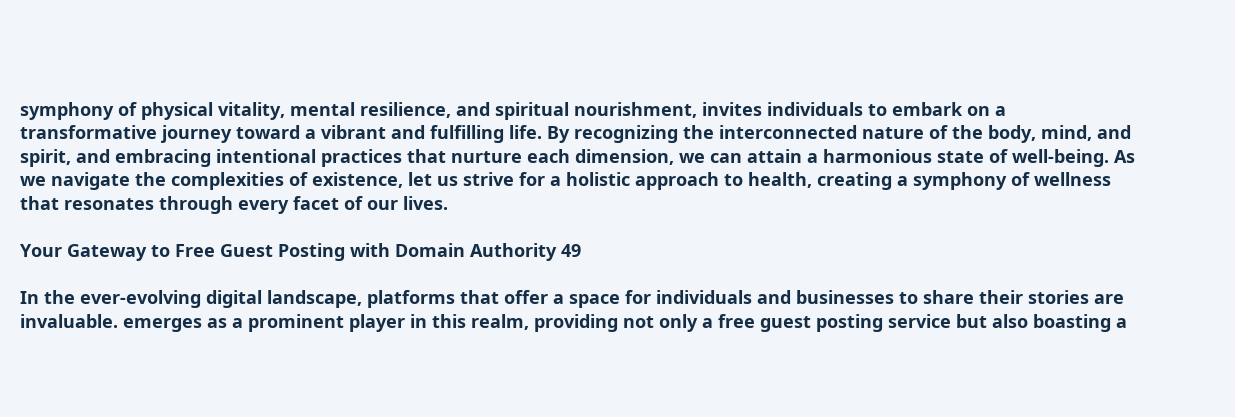symphony of physical vitality, mental resilience, and spiritual nourishment, invites individuals to embark on a transformative journey toward a vibrant and fulfilling life. By recognizing the interconnected nature of the body, mind, and spirit, and embracing intentional practices that nurture each dimension, we can attain a harmonious state of well-being. As we navigate the complexities of existence, let us strive for a holistic approach to health, creating a symphony of wellness that resonates through every facet of our lives.

Your Gateway to Free Guest Posting with Domain Authority 49

In the ever-evolving digital landscape, platforms that offer a space for individuals and businesses to share their stories are invaluable. emerges as a prominent player in this realm, providing not only a free guest posting service but also boasting a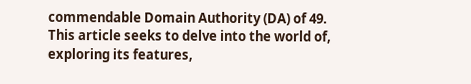commendable Domain Authority (DA) of 49. This article seeks to delve into the world of, exploring its features,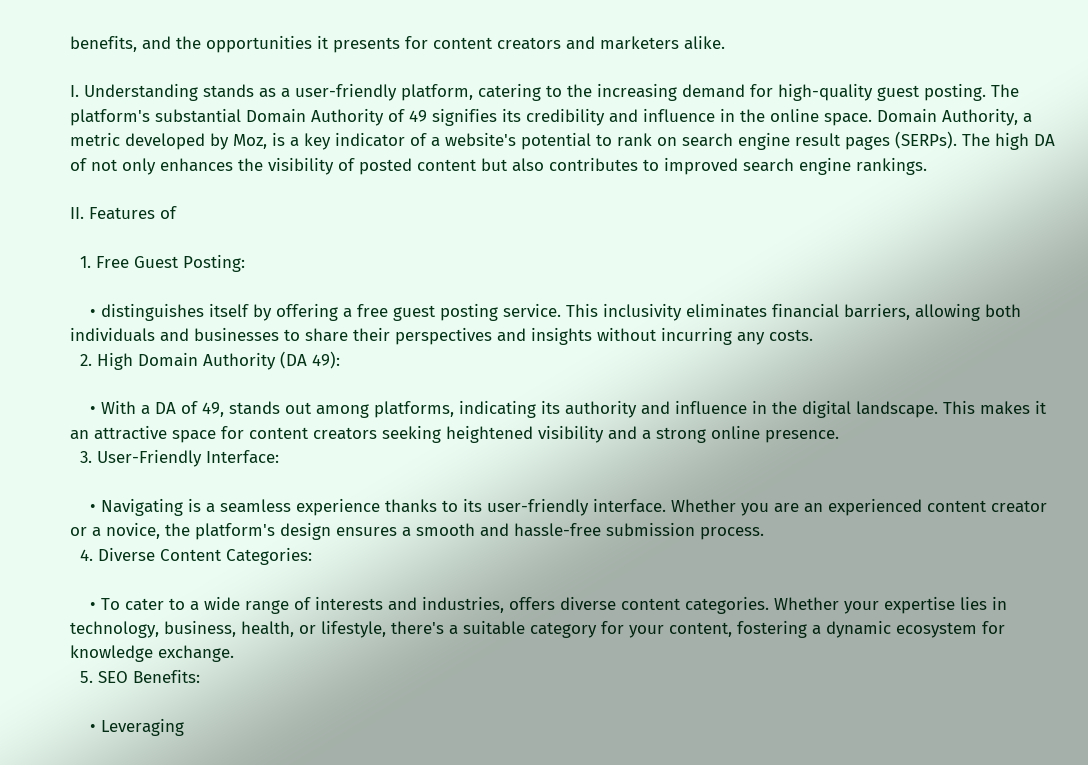benefits, and the opportunities it presents for content creators and marketers alike.

I. Understanding stands as a user-friendly platform, catering to the increasing demand for high-quality guest posting. The platform's substantial Domain Authority of 49 signifies its credibility and influence in the online space. Domain Authority, a metric developed by Moz, is a key indicator of a website's potential to rank on search engine result pages (SERPs). The high DA of not only enhances the visibility of posted content but also contributes to improved search engine rankings.

II. Features of

  1. Free Guest Posting:

    • distinguishes itself by offering a free guest posting service. This inclusivity eliminates financial barriers, allowing both individuals and businesses to share their perspectives and insights without incurring any costs.
  2. High Domain Authority (DA 49):

    • With a DA of 49, stands out among platforms, indicating its authority and influence in the digital landscape. This makes it an attractive space for content creators seeking heightened visibility and a strong online presence.
  3. User-Friendly Interface:

    • Navigating is a seamless experience thanks to its user-friendly interface. Whether you are an experienced content creator or a novice, the platform's design ensures a smooth and hassle-free submission process.
  4. Diverse Content Categories:

    • To cater to a wide range of interests and industries, offers diverse content categories. Whether your expertise lies in technology, business, health, or lifestyle, there's a suitable category for your content, fostering a dynamic ecosystem for knowledge exchange.
  5. SEO Benefits:

    • Leveraging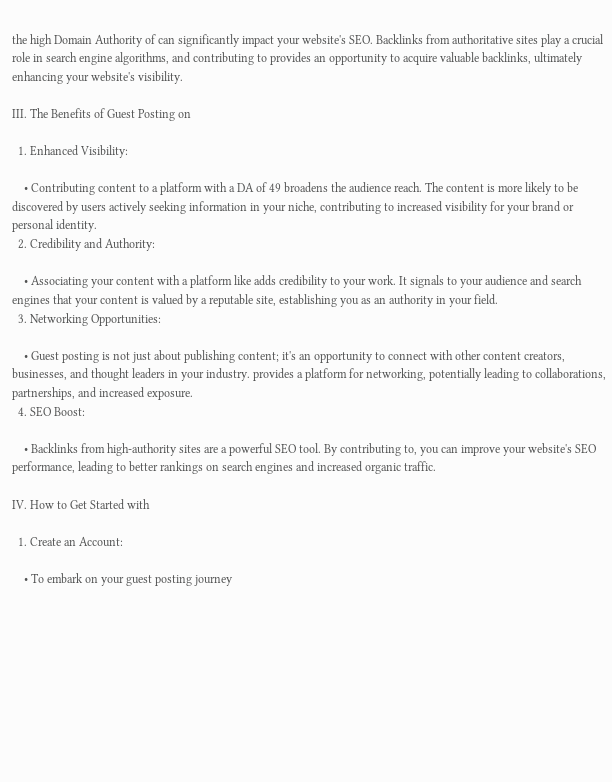the high Domain Authority of can significantly impact your website's SEO. Backlinks from authoritative sites play a crucial role in search engine algorithms, and contributing to provides an opportunity to acquire valuable backlinks, ultimately enhancing your website's visibility.

III. The Benefits of Guest Posting on

  1. Enhanced Visibility:

    • Contributing content to a platform with a DA of 49 broadens the audience reach. The content is more likely to be discovered by users actively seeking information in your niche, contributing to increased visibility for your brand or personal identity.
  2. Credibility and Authority:

    • Associating your content with a platform like adds credibility to your work. It signals to your audience and search engines that your content is valued by a reputable site, establishing you as an authority in your field.
  3. Networking Opportunities:

    • Guest posting is not just about publishing content; it's an opportunity to connect with other content creators, businesses, and thought leaders in your industry. provides a platform for networking, potentially leading to collaborations, partnerships, and increased exposure.
  4. SEO Boost:

    • Backlinks from high-authority sites are a powerful SEO tool. By contributing to, you can improve your website's SEO performance, leading to better rankings on search engines and increased organic traffic.

IV. How to Get Started with

  1. Create an Account:

    • To embark on your guest posting journey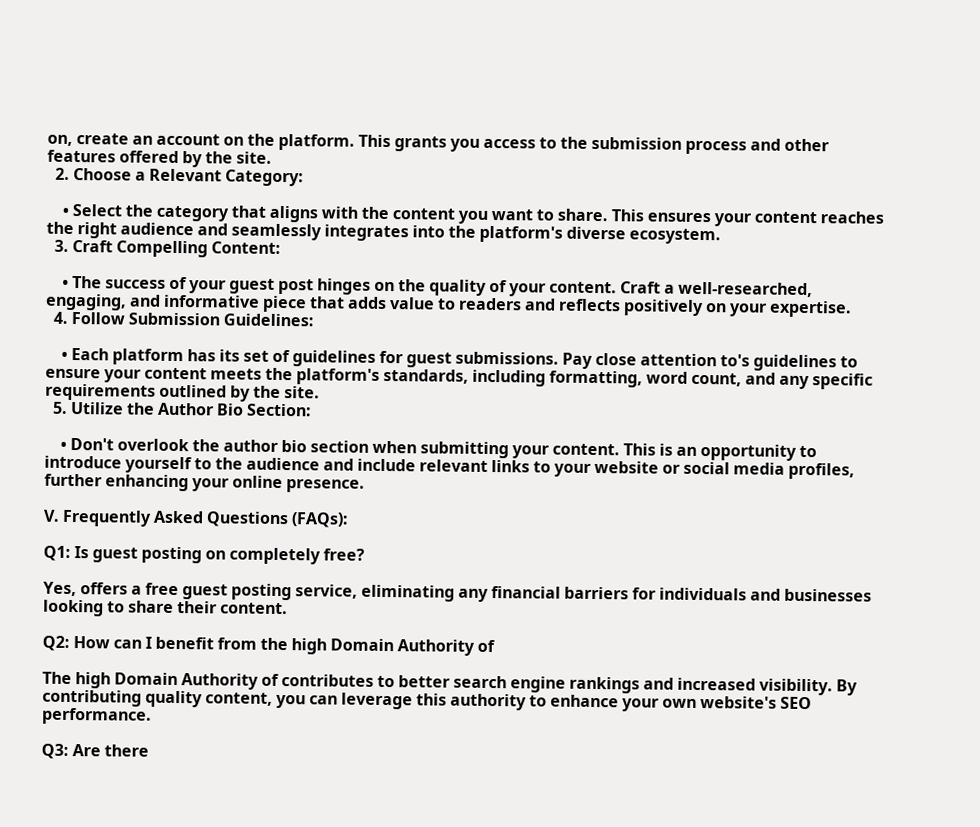on, create an account on the platform. This grants you access to the submission process and other features offered by the site.
  2. Choose a Relevant Category:

    • Select the category that aligns with the content you want to share. This ensures your content reaches the right audience and seamlessly integrates into the platform's diverse ecosystem.
  3. Craft Compelling Content:

    • The success of your guest post hinges on the quality of your content. Craft a well-researched, engaging, and informative piece that adds value to readers and reflects positively on your expertise.
  4. Follow Submission Guidelines:

    • Each platform has its set of guidelines for guest submissions. Pay close attention to's guidelines to ensure your content meets the platform's standards, including formatting, word count, and any specific requirements outlined by the site.
  5. Utilize the Author Bio Section:

    • Don't overlook the author bio section when submitting your content. This is an opportunity to introduce yourself to the audience and include relevant links to your website or social media profiles, further enhancing your online presence.

V. Frequently Asked Questions (FAQs):

Q1: Is guest posting on completely free?

Yes, offers a free guest posting service, eliminating any financial barriers for individuals and businesses looking to share their content.

Q2: How can I benefit from the high Domain Authority of

The high Domain Authority of contributes to better search engine rankings and increased visibility. By contributing quality content, you can leverage this authority to enhance your own website's SEO performance.

Q3: Are there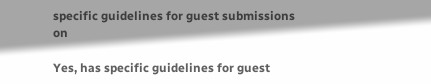specific guidelines for guest submissions on

Yes, has specific guidelines for guest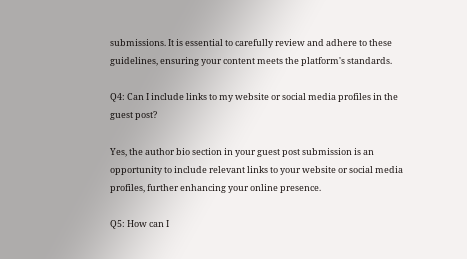submissions. It is essential to carefully review and adhere to these guidelines, ensuring your content meets the platform's standards.

Q4: Can I include links to my website or social media profiles in the guest post?

Yes, the author bio section in your guest post submission is an opportunity to include relevant links to your website or social media profiles, further enhancing your online presence.

Q5: How can I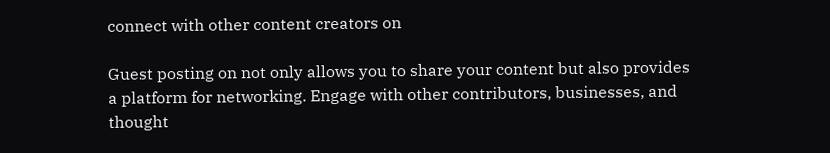connect with other content creators on

Guest posting on not only allows you to share your content but also provides a platform for networking. Engage with other contributors, businesses, and thought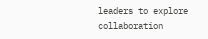leaders to explore collaboration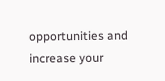opportunities and increase your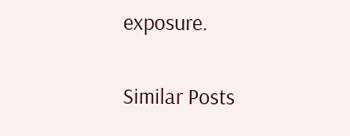exposure.

Similar Posts